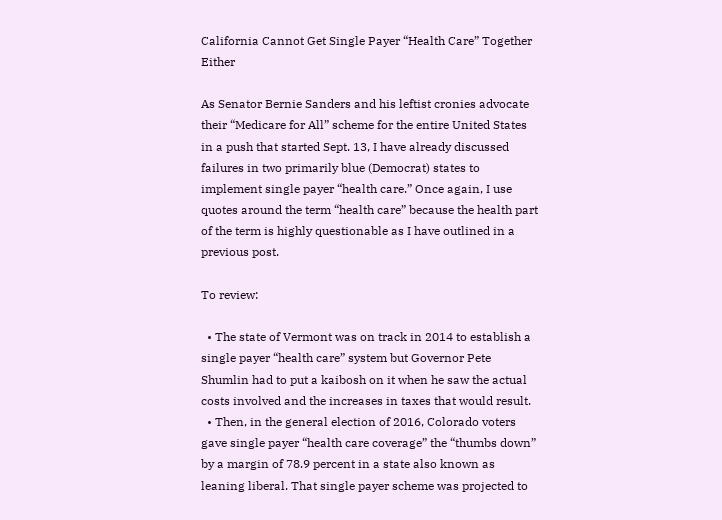California Cannot Get Single Payer “Health Care” Together Either

As Senator Bernie Sanders and his leftist cronies advocate their “Medicare for All” scheme for the entire United States in a push that started Sept. 13, I have already discussed failures in two primarily blue (Democrat) states to implement single payer “health care.” Once again, I use quotes around the term “health care” because the health part of the term is highly questionable as I have outlined in a previous post.

To review:

  • The state of Vermont was on track in 2014 to establish a single payer “health care” system but Governor Pete Shumlin had to put a kaibosh on it when he saw the actual costs involved and the increases in taxes that would result.
  • Then, in the general election of 2016, Colorado voters gave single payer “health care coverage” the “thumbs down” by a margin of 78.9 percent in a state also known as leaning liberal. That single payer scheme was projected to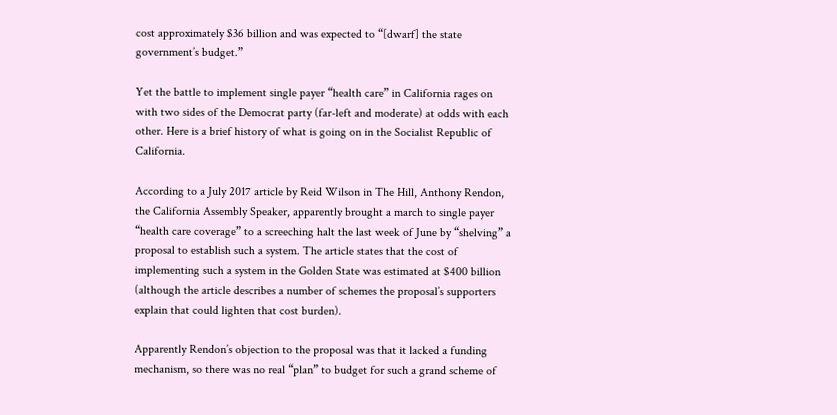cost approximately $36 billion and was expected to “[dwarf] the state government’s budget.”

Yet the battle to implement single payer “health care” in California rages on with two sides of the Democrat party (far-left and moderate) at odds with each other. Here is a brief history of what is going on in the Socialist Republic of California.

According to a July 2017 article by Reid Wilson in The Hill, Anthony Rendon, the California Assembly Speaker, apparently brought a march to single payer “health care coverage” to a screeching halt the last week of June by “shelving” a proposal to establish such a system. The article states that the cost of implementing such a system in the Golden State was estimated at $400 billion (although the article describes a number of schemes the proposal’s supporters explain that could lighten that cost burden).

Apparently Rendon’s objection to the proposal was that it lacked a funding mechanism, so there was no real “plan” to budget for such a grand scheme of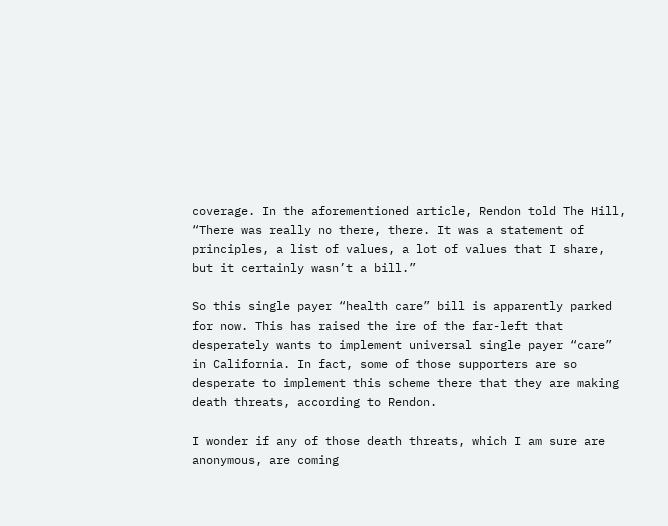coverage. In the aforementioned article, Rendon told The Hill, “There was really no there, there. It was a statement of principles, a list of values, a lot of values that I share, but it certainly wasn’t a bill.”

So this single payer “health care” bill is apparently parked for now. This has raised the ire of the far-left that desperately wants to implement universal single payer “care” in California. In fact, some of those supporters are so desperate to implement this scheme there that they are making death threats, according to Rendon.

I wonder if any of those death threats, which I am sure are anonymous, are coming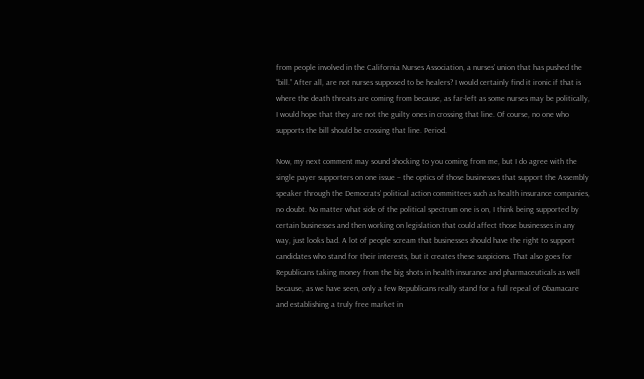from people involved in the California Nurses Association, a nurses’ union that has pushed the “bill.” After all, are not nurses supposed to be healers? I would certainly find it ironic if that is where the death threats are coming from because, as far-left as some nurses may be politically, I would hope that they are not the guilty ones in crossing that line. Of course, no one who supports the bill should be crossing that line. Period.

Now, my next comment may sound shocking to you coming from me, but I do agree with the single payer supporters on one issue – the optics of those businesses that support the Assembly speaker through the Democrats’ political action committees such as health insurance companies, no doubt. No matter what side of the political spectrum one is on, I think being supported by certain businesses and then working on legislation that could affect those businesses in any way, just looks bad. A lot of people scream that businesses should have the right to support candidates who stand for their interests, but it creates these suspicions. That also goes for Republicans taking money from the big shots in health insurance and pharmaceuticals as well because, as we have seen, only a few Republicans really stand for a full repeal of Obamacare and establishing a truly free market in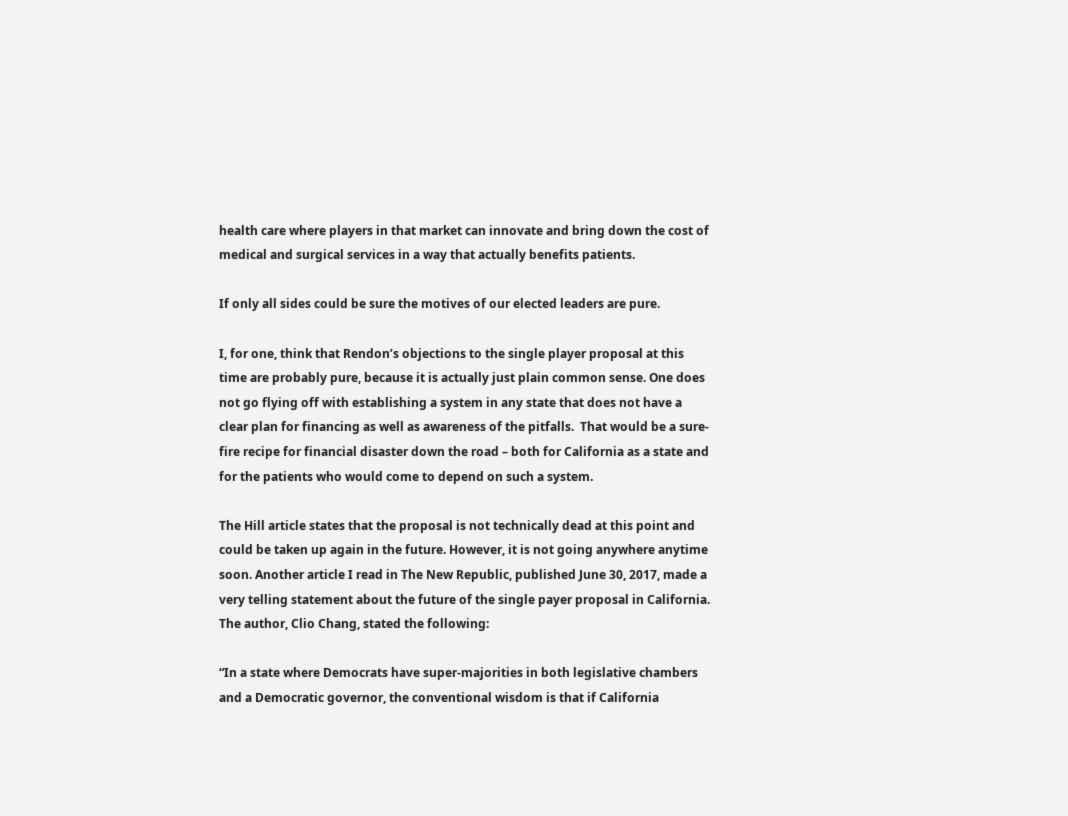health care where players in that market can innovate and bring down the cost of medical and surgical services in a way that actually benefits patients.

If only all sides could be sure the motives of our elected leaders are pure.

I, for one, think that Rendon’s objections to the single player proposal at this time are probably pure, because it is actually just plain common sense. One does not go flying off with establishing a system in any state that does not have a clear plan for financing as well as awareness of the pitfalls.  That would be a sure-fire recipe for financial disaster down the road – both for California as a state and for the patients who would come to depend on such a system.

The Hill article states that the proposal is not technically dead at this point and could be taken up again in the future. However, it is not going anywhere anytime soon. Another article I read in The New Republic, published June 30, 2017, made a very telling statement about the future of the single payer proposal in California. The author, Clio Chang, stated the following:

“In a state where Democrats have super-majorities in both legislative chambers and a Democratic governor, the conventional wisdom is that if California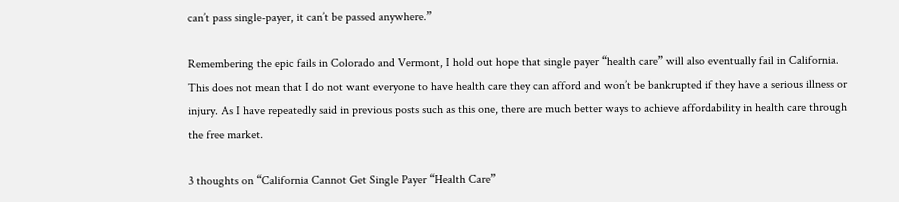can’t pass single-payer, it can’t be passed anywhere.”

Remembering the epic fails in Colorado and Vermont, I hold out hope that single payer “health care” will also eventually fail in California. This does not mean that I do not want everyone to have health care they can afford and won’t be bankrupted if they have a serious illness or injury. As I have repeatedly said in previous posts such as this one, there are much better ways to achieve affordability in health care through the free market.

3 thoughts on “California Cannot Get Single Payer “Health Care”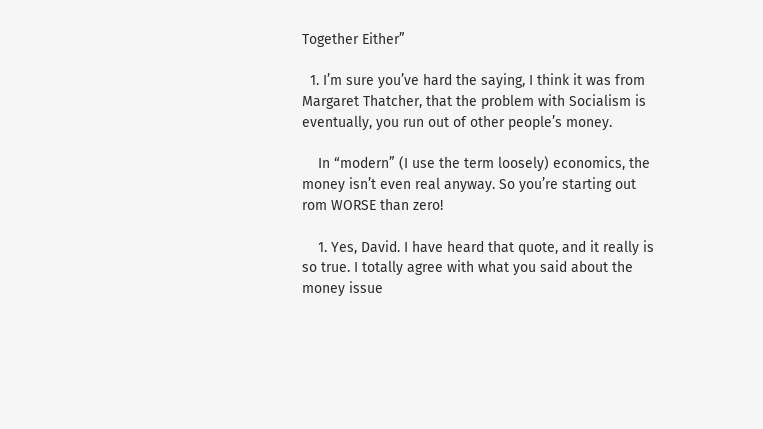Together Either”

  1. I’m sure you’ve hard the saying, I think it was from Margaret Thatcher, that the problem with Socialism is eventually, you run out of other people’s money.

    In “modern” (I use the term loosely) economics, the money isn’t even real anyway. So you’re starting out rom WORSE than zero!

    1. Yes, David. I have heard that quote, and it really is so true. I totally agree with what you said about the money issue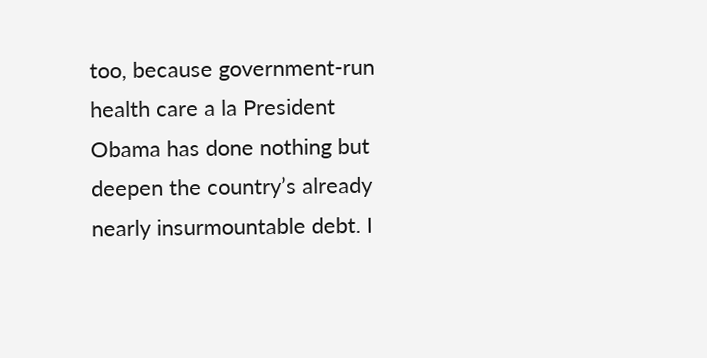too, because government-run health care a la President Obama has done nothing but deepen the country’s already nearly insurmountable debt. I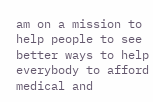am on a mission to help people to see better ways to help everybody to afford medical and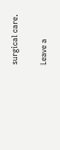surgical care.

Leave a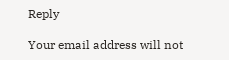Reply

Your email address will not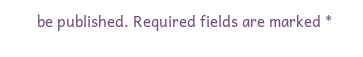be published. Required fields are marked *